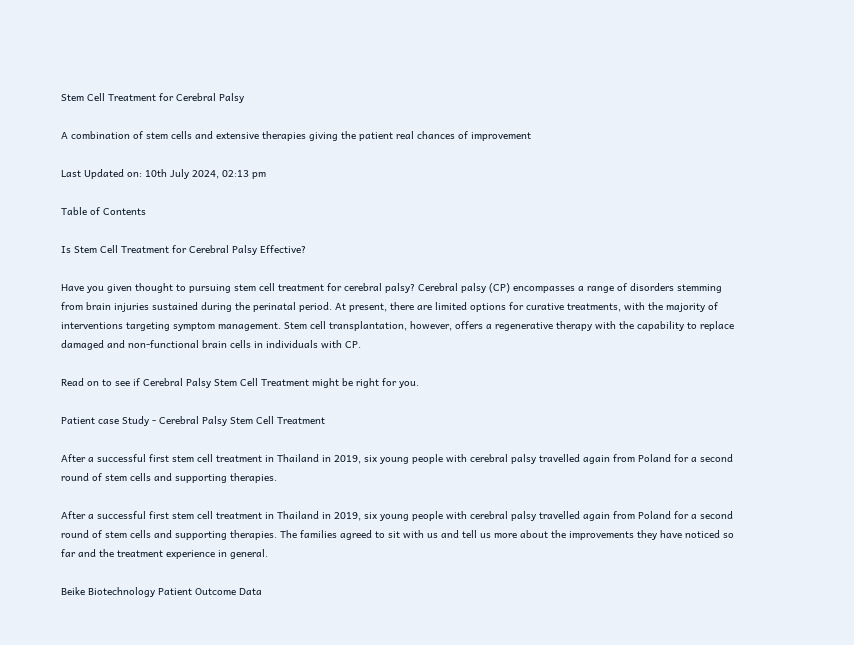Stem Cell Treatment for Cerebral Palsy

A combination of stem cells and extensive therapies giving the patient real chances of improvement

Last Updated on: 10th July 2024, 02:13 pm

Table of Contents

Is Stem Cell Treatment for Cerebral Palsy Effective?

Have you given thought to pursuing stem cell treatment for cerebral palsy? Cerebral palsy (CP) encompasses a range of disorders stemming from brain injuries sustained during the perinatal period. At present, there are limited options for curative treatments, with the majority of interventions targeting symptom management. Stem cell transplantation, however, offers a regenerative therapy with the capability to replace damaged and non-functional brain cells in individuals with CP.

Read on to see if Cerebral Palsy Stem Cell Treatment might be right for you.

Patient case Study - Cerebral Palsy Stem Cell Treatment

After a successful first stem cell treatment in Thailand in 2019, six young people with cerebral palsy travelled again from Poland for a second round of stem cells and supporting therapies.

After a successful first stem cell treatment in Thailand in 2019, six young people with cerebral palsy travelled again from Poland for a second round of stem cells and supporting therapies. The families agreed to sit with us and tell us more about the improvements they have noticed so far and the treatment experience in general.

Beike Biotechnology Patient Outcome Data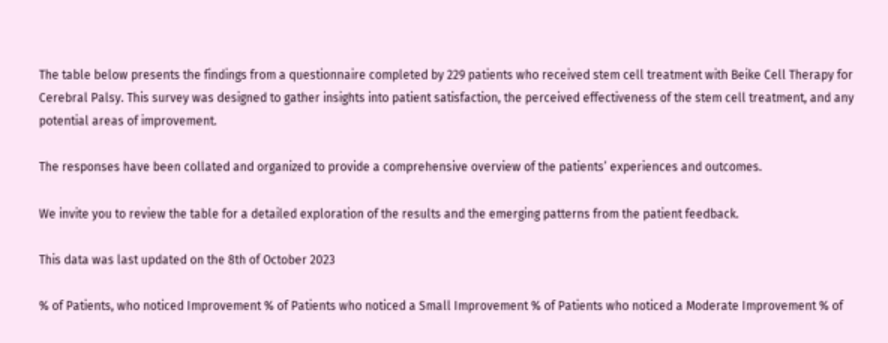The table below presents the findings from a questionnaire completed by 229 patients who received stem cell treatment with Beike Cell Therapy for Cerebral Palsy. This survey was designed to gather insights into patient satisfaction, the perceived effectiveness of the stem cell treatment, and any potential areas of improvement.

The responses have been collated and organized to provide a comprehensive overview of the patients’ experiences and outcomes.

We invite you to review the table for a detailed exploration of the results and the emerging patterns from the patient feedback.

This data was last updated on the 8th of October 2023

% of Patients, who noticed Improvement % of Patients who noticed a Small Improvement % of Patients who noticed a Moderate Improvement % of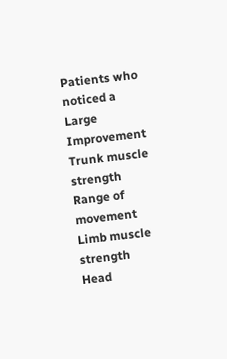Patients who noticed a Large Improvement
Trunk muscle strength
Range of movement
Limb muscle strength
Head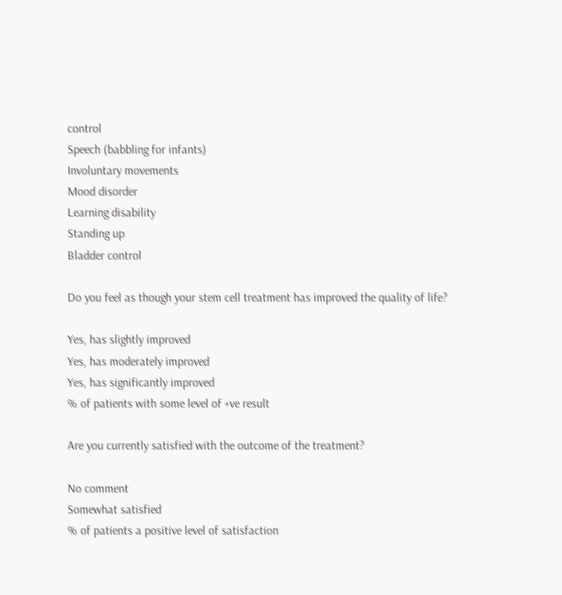control
Speech (babbling for infants)
Involuntary movements
Mood disorder
Learning disability
Standing up
Bladder control

Do you feel as though your stem cell treatment has improved the quality of life?

Yes, has slightly improved
Yes, has moderately improved
Yes, has significantly improved
% of patients with some level of +ve result

Are you currently satisfied with the outcome of the treatment?

No comment
Somewhat satisfied
% of patients a positive level of satisfaction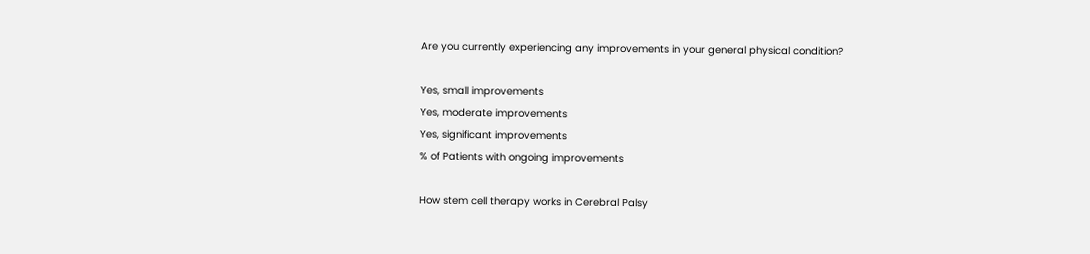Are you currently experiencing any improvements in your general physical condition?

Yes, small improvements
Yes, moderate improvements
Yes, significant improvements
% of Patients with ongoing improvements

How stem cell therapy works in Cerebral Palsy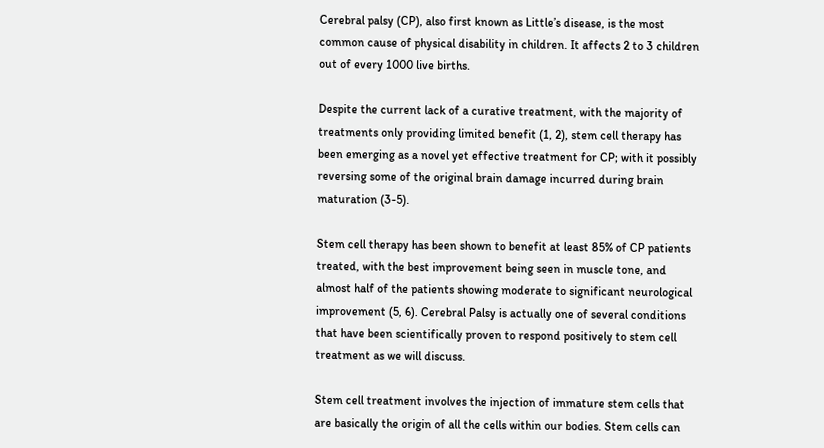Cerebral palsy (CP), also first known as Little’s disease, is the most common cause of physical disability in children. It affects 2 to 3 children out of every 1000 live births.

Despite the current lack of a curative treatment, with the majority of treatments only providing limited benefit (1, 2), stem cell therapy has been emerging as a novel yet effective treatment for CP; with it possibly reversing some of the original brain damage incurred during brain maturation (3-5).

Stem cell therapy has been shown to benefit at least 85% of CP patients treated, with the best improvement being seen in muscle tone, and almost half of the patients showing moderate to significant neurological improvement (5, 6). Cerebral Palsy is actually one of several conditions that have been scientifically proven to respond positively to stem cell treatment as we will discuss.

Stem cell treatment involves the injection of immature stem cells that are basically the origin of all the cells within our bodies. Stem cells can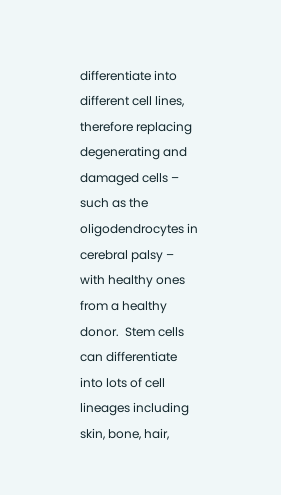differentiate into different cell lines, therefore replacing degenerating and damaged cells – such as the oligodendrocytes in cerebral palsy – with healthy ones from a healthy donor.  Stem cells can differentiate into lots of cell lineages including skin, bone, hair,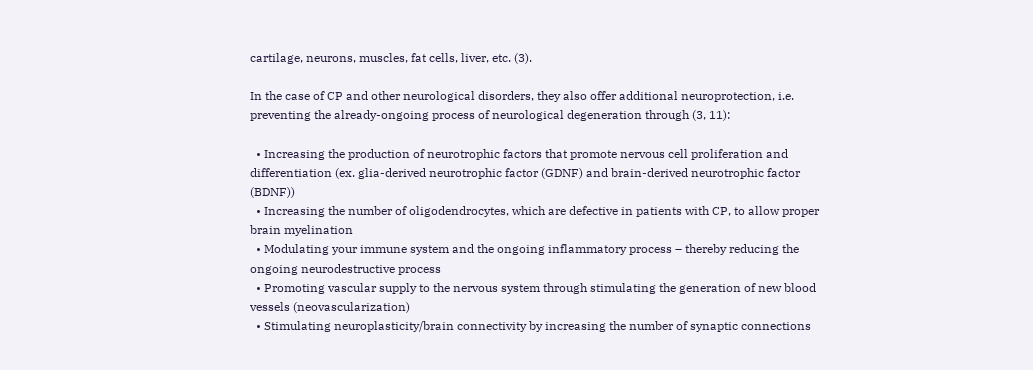cartilage, neurons, muscles, fat cells, liver, etc. (3).

In the case of CP and other neurological disorders, they also offer additional neuroprotection, i.e. preventing the already-ongoing process of neurological degeneration through (3, 11):

  • Increasing the production of neurotrophic factors that promote nervous cell proliferation and differentiation (ex. glia-derived neurotrophic factor (GDNF) and brain-derived neurotrophic factor (BDNF))
  • Increasing the number of oligodendrocytes, which are defective in patients with CP, to allow proper brain myelination
  • Modulating your immune system and the ongoing inflammatory process – thereby reducing the ongoing neurodestructive process
  • Promoting vascular supply to the nervous system through stimulating the generation of new blood vessels (neovascularization)
  • Stimulating neuroplasticity/brain connectivity by increasing the number of synaptic connections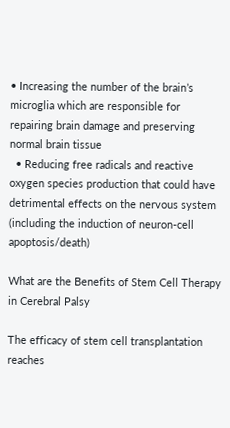• Increasing the number of the brain’s microglia which are responsible for repairing brain damage and preserving normal brain tissue
  • Reducing free radicals and reactive oxygen species production that could have detrimental effects on the nervous system (including the induction of neuron-cell apoptosis/death)

What are the Benefits of Stem Cell Therapy in Cerebral Palsy

The efficacy of stem cell transplantation reaches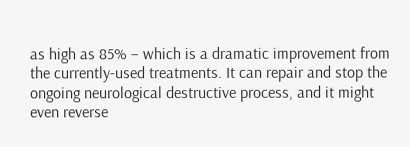as high as 85% – which is a dramatic improvement from the currently-used treatments. It can repair and stop the ongoing neurological destructive process, and it might even reverse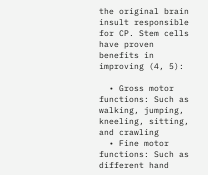the original brain insult responsible for CP. Stem cells have proven benefits in improving (4, 5):

  • Gross motor functions: Such as walking, jumping, kneeling, sitting, and crawling
  • Fine motor functions: Such as different hand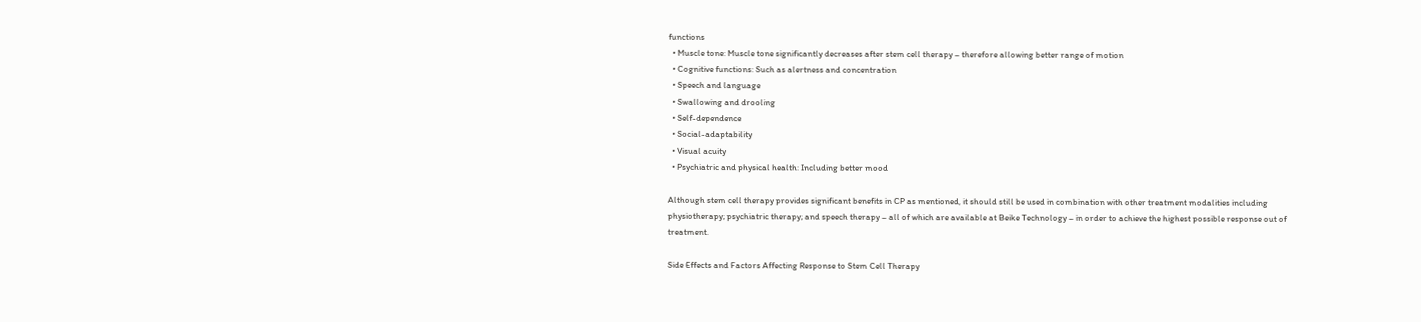functions
  • Muscle tone: Muscle tone significantly decreases after stem cell therapy – therefore allowing better range of motion
  • Cognitive functions: Such as alertness and concentration
  • Speech and language
  • Swallowing and drooling
  • Self-dependence
  • Social-adaptability
  • Visual acuity
  • Psychiatric and physical health: Including better mood

Although stem cell therapy provides significant benefits in CP as mentioned, it should still be used in combination with other treatment modalities including physiotherapy; psychiatric therapy; and speech therapy – all of which are available at Beike Technology – in order to achieve the highest possible response out of treatment.

Side Effects and Factors Affecting Response to Stem Cell Therapy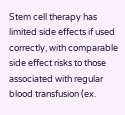Stem cell therapy has limited side effects if used correctly, with comparable side effect risks to those associated with regular blood transfusion (ex.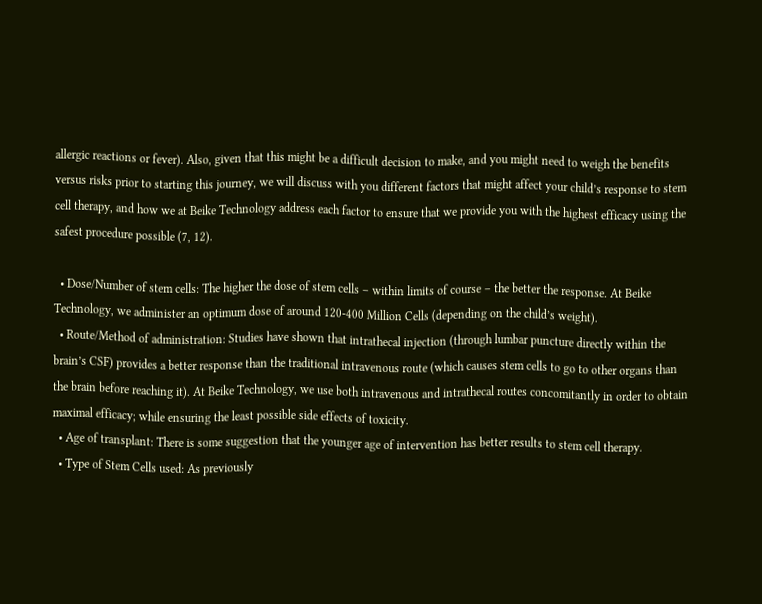allergic reactions or fever). Also, given that this might be a difficult decision to make, and you might need to weigh the benefits versus risks prior to starting this journey, we will discuss with you different factors that might affect your child’s response to stem cell therapy, and how we at Beike Technology address each factor to ensure that we provide you with the highest efficacy using the safest procedure possible (7, 12).

  • Dose/Number of stem cells: The higher the dose of stem cells – within limits of course – the better the response. At Beike Technology, we administer an optimum dose of around 120-400 Million Cells (depending on the child’s weight).
  • Route/Method of administration: Studies have shown that intrathecal injection (through lumbar puncture directly within the brain’s CSF) provides a better response than the traditional intravenous route (which causes stem cells to go to other organs than the brain before reaching it). At Beike Technology, we use both intravenous and intrathecal routes concomitantly in order to obtain maximal efficacy; while ensuring the least possible side effects of toxicity.
  • Age of transplant: There is some suggestion that the younger age of intervention has better results to stem cell therapy.
  • Type of Stem Cells used: As previously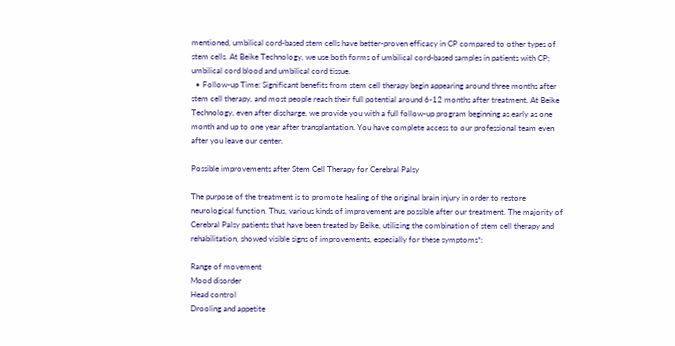mentioned, umbilical cord-based stem cells have better-proven efficacy in CP compared to other types of stem cells. At Beike Technology, we use both forms of umbilical cord-based samples in patients with CP; umbilical cord blood and umbilical cord tissue.
  • Follow-up Time: Significant benefits from stem cell therapy begin appearing around three months after stem cell therapy, and most people reach their full potential around 6-12 months after treatment. At Beike Technology, even after discharge, we provide you with a full follow-up program beginning as early as one month and up to one year after transplantation. You have complete access to our professional team even after you leave our center.

Possible improvements after Stem Cell Therapy for Cerebral Palsy

The purpose of the treatment is to promote healing of the original brain injury in order to restore neurological function. Thus, various kinds of improvement are possible after our treatment. The majority of Cerebral Palsy patients that have been treated by Beike, utilizing the combination of stem cell therapy and rehabilitation, showed visible signs of improvements, especially for these symptoms*:

Range of movement
Mood disorder
Head control
Drooling and appetite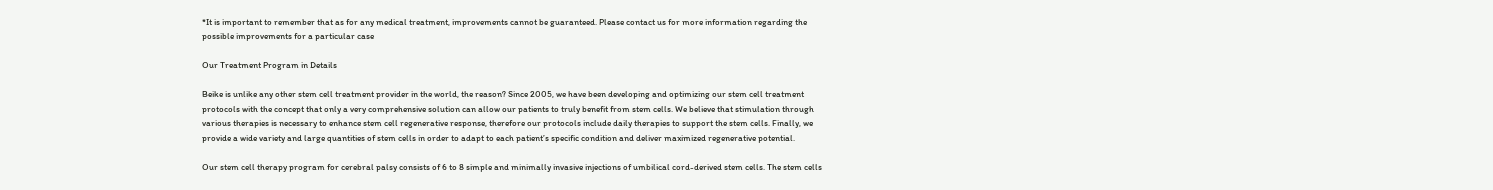*It is important to remember that as for any medical treatment, improvements cannot be guaranteed. Please contact us for more information regarding the possible improvements for a particular case

Our Treatment Program in Details

Beike is unlike any other stem cell treatment provider in the world, the reason? Since 2005, we have been developing and optimizing our stem cell treatment protocols with the concept that only a very comprehensive solution can allow our patients to truly benefit from stem cells. We believe that stimulation through various therapies is necessary to enhance stem cell regenerative response, therefore our protocols include daily therapies to support the stem cells. Finally, we provide a wide variety and large quantities of stem cells in order to adapt to each patient’s specific condition and deliver maximized regenerative potential.

Our stem cell therapy program for cerebral palsy consists of 6 to 8 simple and minimally invasive injections of umbilical cord-derived stem cells. The stem cells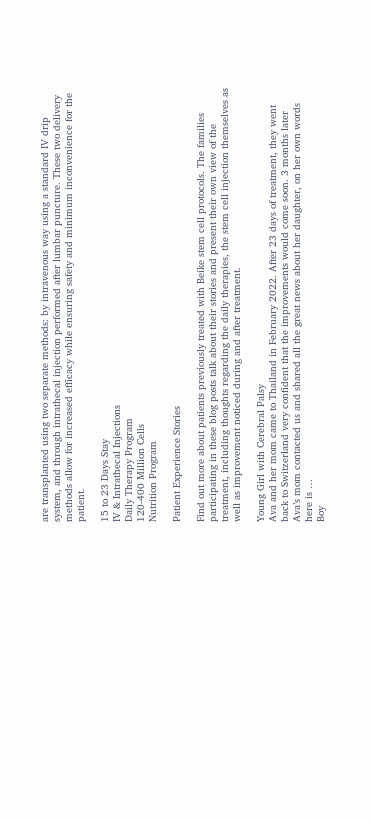are transplanted using two separate methods: by intravenous way using a standard IV drip system, and through intrathecal injection performed after lumbar puncture. These two delivery methods allow for increased efficacy while ensuring safety and minimum inconvenience for the patient.

15 to 23 Days Stay
IV & Intrathecal Injections
Daily Therapy Program
120-400 Million Cells
Nutrition Program

Patient Experience Stories

Find out more about patients previously treated with Beike stem cell protocols. The families participating in these blog posts talk about their stories and present their own view of the treatment, including thoughts regarding the daily therapies, the stem cell injection themselves as well as improvement noticed during and after treatment.

Young Girl with Cerebral Palsy
Ava and her mom came to Thailand in February 2022. After 23 days of treatment, they went back to Switzerland very confident that the improvements would come soon. 3 months later Ava’s mom contacted us and shared all the great news about her daughter, on her own words here is …
Boy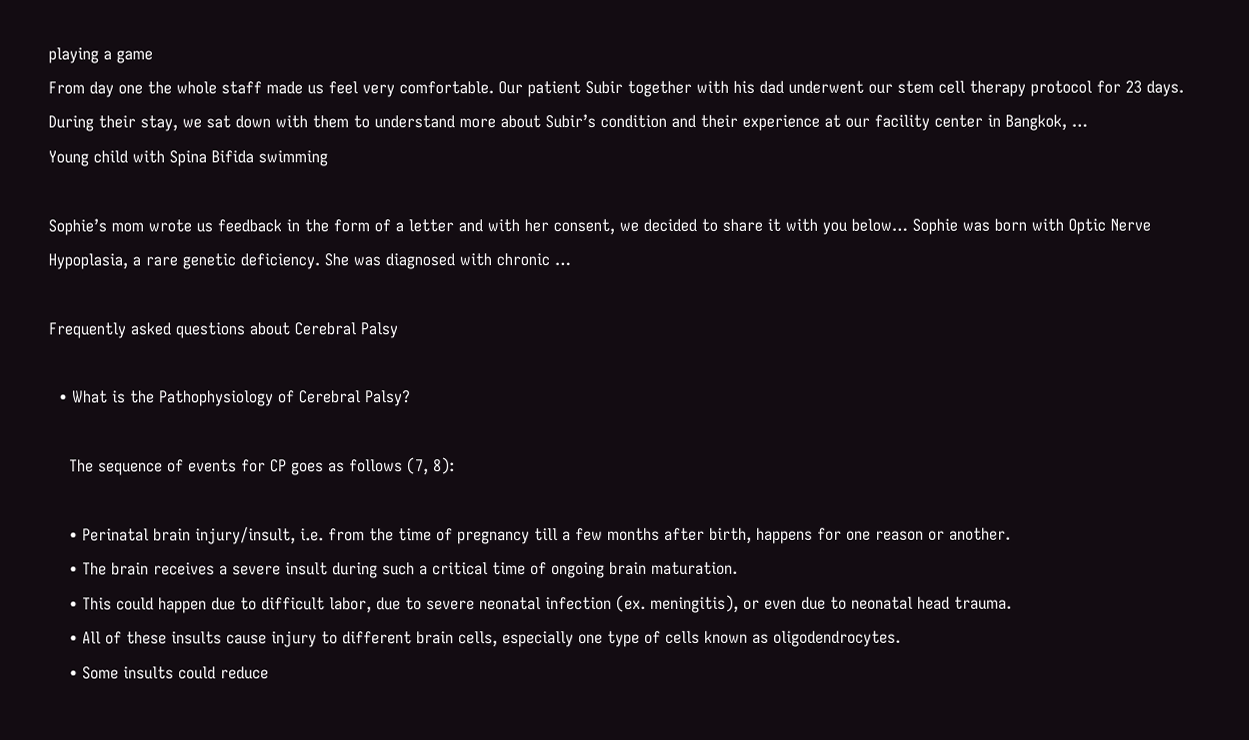playing a game
From day one the whole staff made us feel very comfortable. Our patient Subir together with his dad underwent our stem cell therapy protocol for 23 days. During their stay, we sat down with them to understand more about Subir’s condition and their experience at our facility center in Bangkok, …
Young child with Spina Bifida swimming

Sophie’s mom wrote us feedback in the form of a letter and with her consent, we decided to share it with you below… Sophie was born with Optic Nerve Hypoplasia, a rare genetic deficiency. She was diagnosed with chronic …

Frequently asked questions about Cerebral Palsy

  • What is the Pathophysiology of Cerebral Palsy?

    The sequence of events for CP goes as follows (7, 8):

    • Perinatal brain injury/insult, i.e. from the time of pregnancy till a few months after birth, happens for one reason or another.
    • The brain receives a severe insult during such a critical time of ongoing brain maturation.
    • This could happen due to difficult labor, due to severe neonatal infection (ex. meningitis), or even due to neonatal head trauma.
    • All of these insults cause injury to different brain cells, especially one type of cells known as oligodendrocytes.
    • Some insults could reduce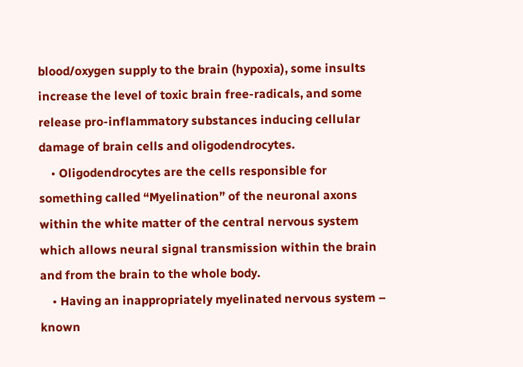blood/oxygen supply to the brain (hypoxia), some insults increase the level of toxic brain free-radicals, and some release pro-inflammatory substances inducing cellular damage of brain cells and oligodendrocytes.
    • Oligodendrocytes are the cells responsible for something called “Myelination” of the neuronal axons within the white matter of the central nervous system which allows neural signal transmission within the brain and from the brain to the whole body.
    • Having an inappropriately myelinated nervous system – known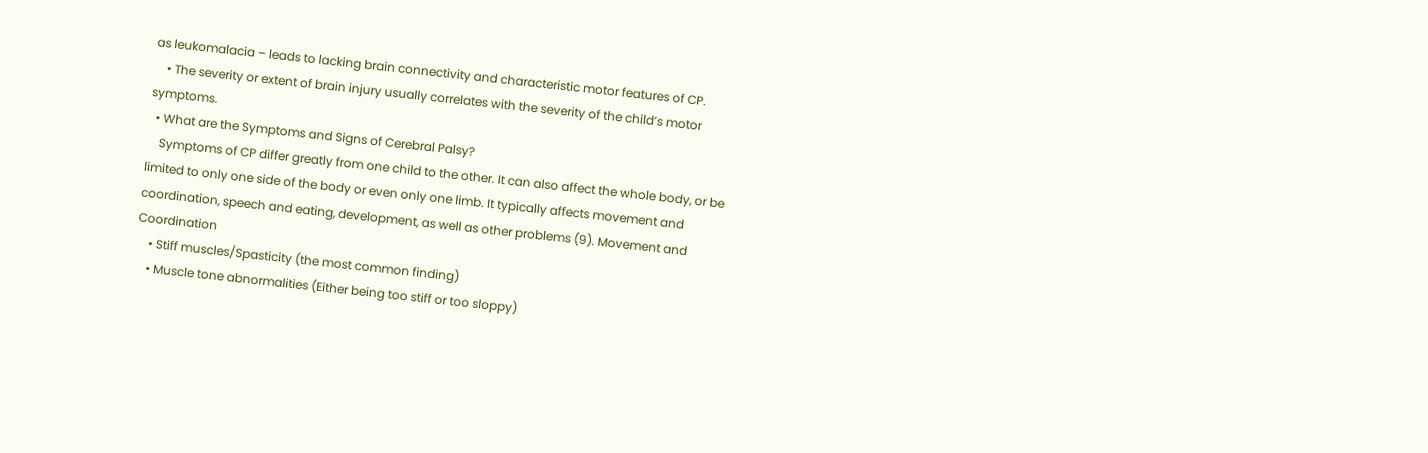as leukomalacia – leads to lacking brain connectivity and characteristic motor features of CP.
    • The severity or extent of brain injury usually correlates with the severity of the child’s motor symptoms.
  • What are the Symptoms and Signs of Cerebral Palsy?
    Symptoms of CP differ greatly from one child to the other. It can also affect the whole body, or be limited to only one side of the body or even only one limb. It typically affects movement and coordination, speech and eating, development, as well as other problems (9). Movement and Coordination
    • Stiff muscles/Spasticity (the most common finding)
    • Muscle tone abnormalities (Either being too stiff or too sloppy)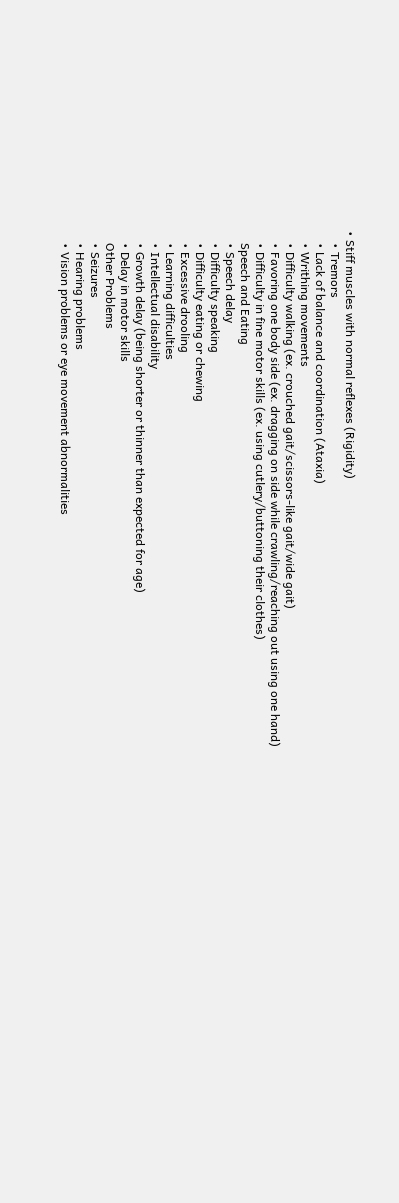• Stiff muscles with normal reflexes (Rigidity)
    • Tremors
    • Lack of balance and coordination (Ataxia)
    • Writhing movements
    • Difficulty walking (ex. crouched gait/scissors-like gait/wide gait)
    • Favoring one body side (ex. dragging on side while crawling/reaching out using one hand)
    • Difficulty in fine motor skills (ex. using cutlery/buttoning their clothes)
    Speech and Eating
    • Speech delay
    • Difficulty speaking
    • Difficulty eating or chewing
    • Excessive drooling
    • Learning difficulties
    • Intellectual disability
    • Growth delay (being shorter or thinner than expected for age)
    • Delay in motor skills
    Other Problems
    • Seizures
    • Hearing problems
    • Vision problems or eye movement abnormalities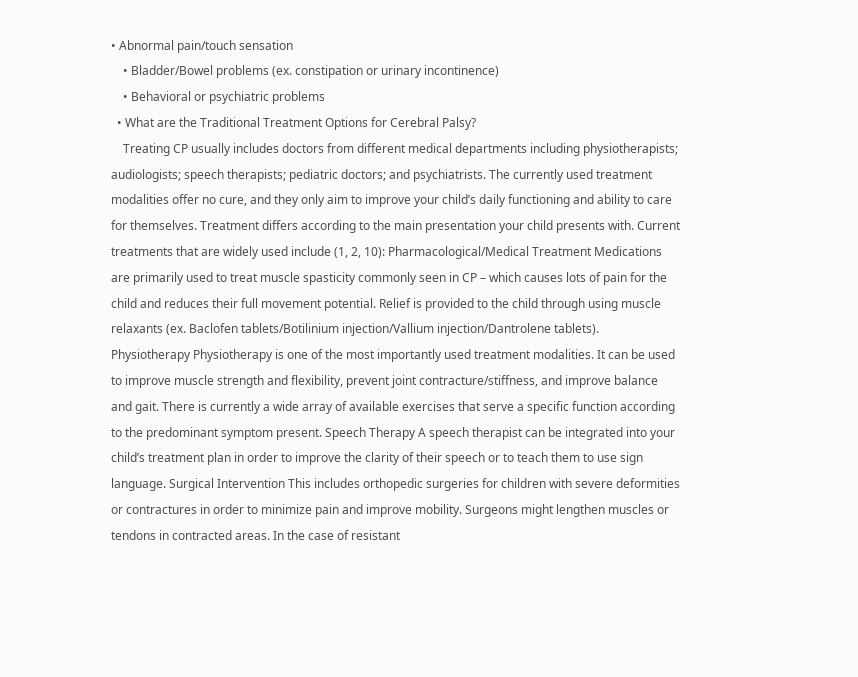• Abnormal pain/touch sensation
    • Bladder/Bowel problems (ex. constipation or urinary incontinence)
    • Behavioral or psychiatric problems
  • What are the Traditional Treatment Options for Cerebral Palsy?
    Treating CP usually includes doctors from different medical departments including physiotherapists; audiologists; speech therapists; pediatric doctors; and psychiatrists. The currently used treatment modalities offer no cure, and they only aim to improve your child’s daily functioning and ability to care for themselves. Treatment differs according to the main presentation your child presents with. Current treatments that are widely used include (1, 2, 10): Pharmacological/Medical Treatment Medications are primarily used to treat muscle spasticity commonly seen in CP – which causes lots of pain for the child and reduces their full movement potential. Relief is provided to the child through using muscle relaxants (ex. Baclofen tablets/Botilinium injection/Vallium injection/Dantrolene tablets). Physiotherapy Physiotherapy is one of the most importantly used treatment modalities. It can be used to improve muscle strength and flexibility, prevent joint contracture/stiffness, and improve balance and gait. There is currently a wide array of available exercises that serve a specific function according to the predominant symptom present. Speech Therapy A speech therapist can be integrated into your child’s treatment plan in order to improve the clarity of their speech or to teach them to use sign language. Surgical Intervention This includes orthopedic surgeries for children with severe deformities or contractures in order to minimize pain and improve mobility. Surgeons might lengthen muscles or tendons in contracted areas. In the case of resistant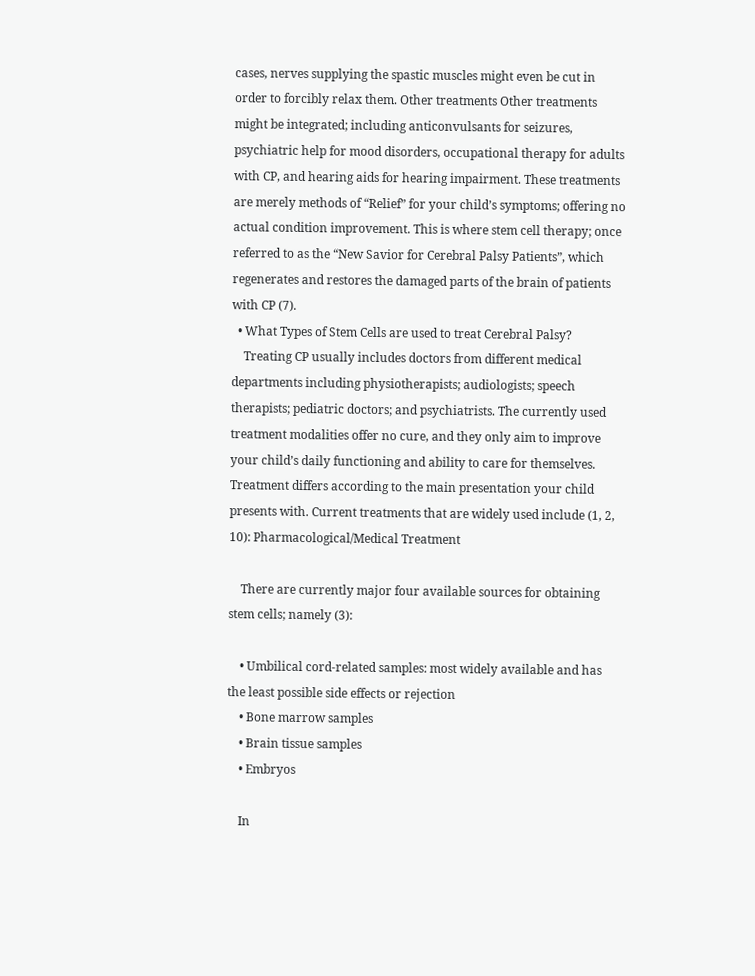cases, nerves supplying the spastic muscles might even be cut in order to forcibly relax them. Other treatments Other treatments might be integrated; including anticonvulsants for seizures, psychiatric help for mood disorders, occupational therapy for adults with CP, and hearing aids for hearing impairment. These treatments are merely methods of “Relief” for your child’s symptoms; offering no actual condition improvement. This is where stem cell therapy; once referred to as the “New Savior for Cerebral Palsy Patients”, which regenerates and restores the damaged parts of the brain of patients with CP (7).
  • What Types of Stem Cells are used to treat Cerebral Palsy?
    Treating CP usually includes doctors from different medical departments including physiotherapists; audiologists; speech therapists; pediatric doctors; and psychiatrists. The currently used treatment modalities offer no cure, and they only aim to improve your child’s daily functioning and ability to care for themselves. Treatment differs according to the main presentation your child presents with. Current treatments that are widely used include (1, 2, 10): Pharmacological/Medical Treatment

    There are currently major four available sources for obtaining stem cells; namely (3):

    • Umbilical cord-related samples: most widely available and has the least possible side effects or rejection
    • Bone marrow samples
    • Brain tissue samples
    • Embryos

    In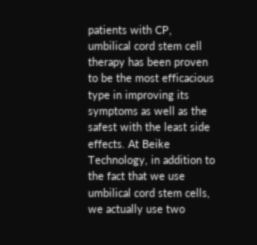patients with CP, umbilical cord stem cell therapy has been proven to be the most efficacious type in improving its symptoms as well as the safest with the least side effects. At Beike Technology, in addition to the fact that we use umbilical cord stem cells, we actually use two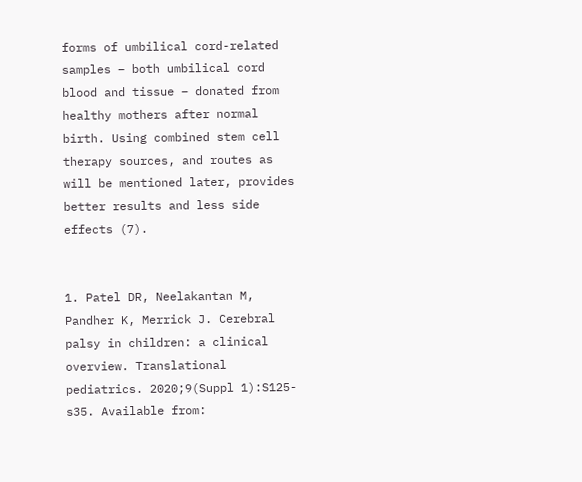forms of umbilical cord-related samples – both umbilical cord blood and tissue – donated from healthy mothers after normal birth. Using combined stem cell therapy sources, and routes as will be mentioned later, provides better results and less side effects (7).


1. Patel DR, Neelakantan M, Pandher K, Merrick J. Cerebral palsy in children: a clinical overview. Translational pediatrics. 2020;9(Suppl 1):S125-s35. Available from: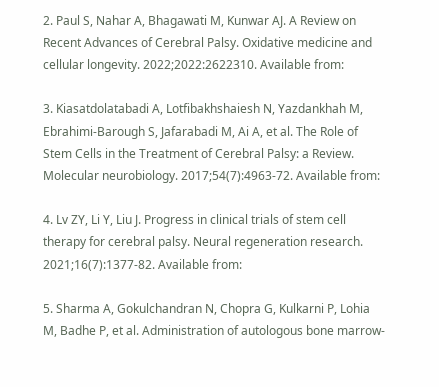2. Paul S, Nahar A, Bhagawati M, Kunwar AJ. A Review on Recent Advances of Cerebral Palsy. Oxidative medicine and cellular longevity. 2022;2022:2622310. Available from:

3. Kiasatdolatabadi A, Lotfibakhshaiesh N, Yazdankhah M, Ebrahimi-Barough S, Jafarabadi M, Ai A, et al. The Role of Stem Cells in the Treatment of Cerebral Palsy: a Review. Molecular neurobiology. 2017;54(7):4963-72. Available from:

4. Lv ZY, Li Y, Liu J. Progress in clinical trials of stem cell therapy for cerebral palsy. Neural regeneration research. 2021;16(7):1377-82. Available from:

5. Sharma A, Gokulchandran N, Chopra G, Kulkarni P, Lohia M, Badhe P, et al. Administration of autologous bone marrow-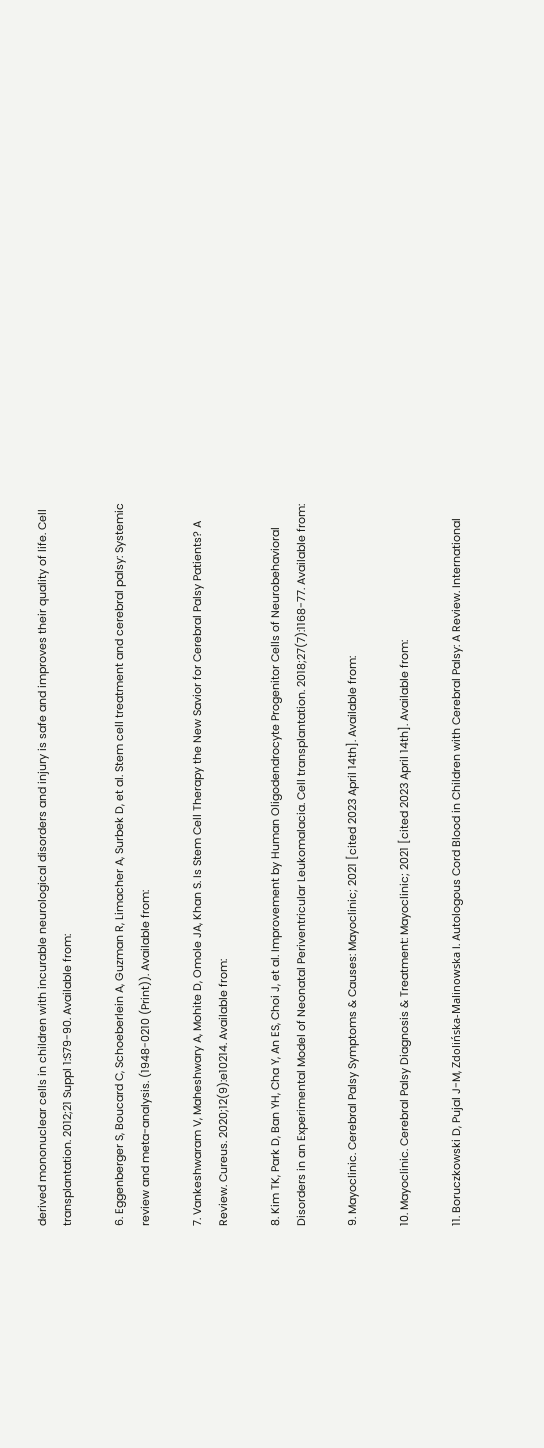derived mononuclear cells in children with incurable neurological disorders and injury is safe and improves their quality of life. Cell transplantation. 2012;21 Suppl 1:S79-90. Available from:

6. Eggenberger S, Boucard C, Schoeberlein A, Guzman R, Limacher A, Surbek D, et al. Stem cell treatment and cerebral palsy: Systemic review and meta-analysis. (1948-0210 (Print)). Available from:

7. Vankeshwaram V, Maheshwary A, Mohite D, Omole JA, Khan S. Is Stem Cell Therapy the New Savior for Cerebral Palsy Patients? A Review. Cureus. 2020;12(9):e10214. Available from:

8. Kim TK, Park D, Ban YH, Cha Y, An ES, Choi J, et al. Improvement by Human Oligodendrocyte Progenitor Cells of Neurobehavioral Disorders in an Experimental Model of Neonatal Periventricular Leukomalacia. Cell transplantation. 2018;27(7):1168-77. Available from:

9. Mayoclinic. Cerebral Palsy Symptoms & Causes: Mayoclinic; 2021 [cited 2023 April 14th]. Available from:

10. Mayoclinic. Cerebral Palsy Diagnosis & Treatment: Mayoclinic; 2021 [cited 2023 April 14th]. Available from:

11. Boruczkowski D, Pujal J-M, Zdolińska-Malinowska I. Autologous Cord Blood in Children with Cerebral Palsy: A Review. International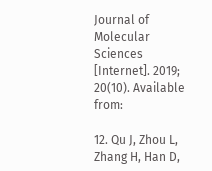Journal of Molecular Sciences [Internet]. 2019; 20(10). Available from:

12. Qu J, Zhou L, Zhang H, Han D,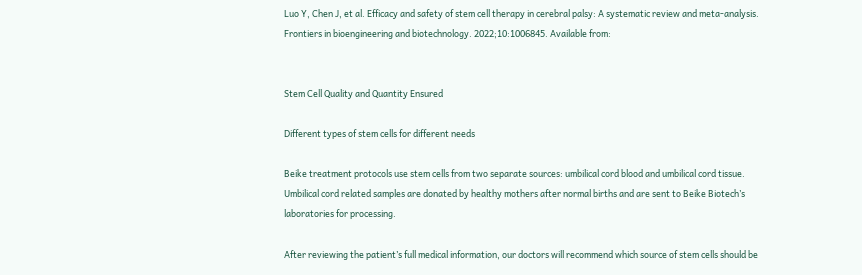Luo Y, Chen J, et al. Efficacy and safety of stem cell therapy in cerebral palsy: A systematic review and meta-analysis. Frontiers in bioengineering and biotechnology. 2022;10:1006845. Available from:


Stem Cell Quality and Quantity Ensured

Different types of stem cells for different needs

Beike treatment protocols use stem cells from two separate sources: umbilical cord blood and umbilical cord tissue. Umbilical cord related samples are donated by healthy mothers after normal births and are sent to Beike Biotech’s laboratories for processing.

After reviewing the patient’s full medical information, our doctors will recommend which source of stem cells should be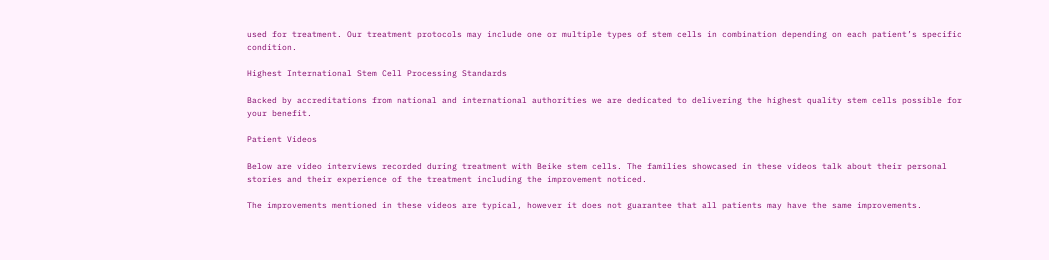used for treatment. Our treatment protocols may include one or multiple types of stem cells in combination depending on each patient’s specific condition.

Highest International Stem Cell Processing Standards

Backed by accreditations from national and international authorities we are dedicated to delivering the highest quality stem cells possible for your benefit.

Patient Videos

Below are video interviews recorded during treatment with Beike stem cells. The families showcased in these videos talk about their personal stories and their experience of the treatment including the improvement noticed.

The improvements mentioned in these videos are typical, however it does not guarantee that all patients may have the same improvements.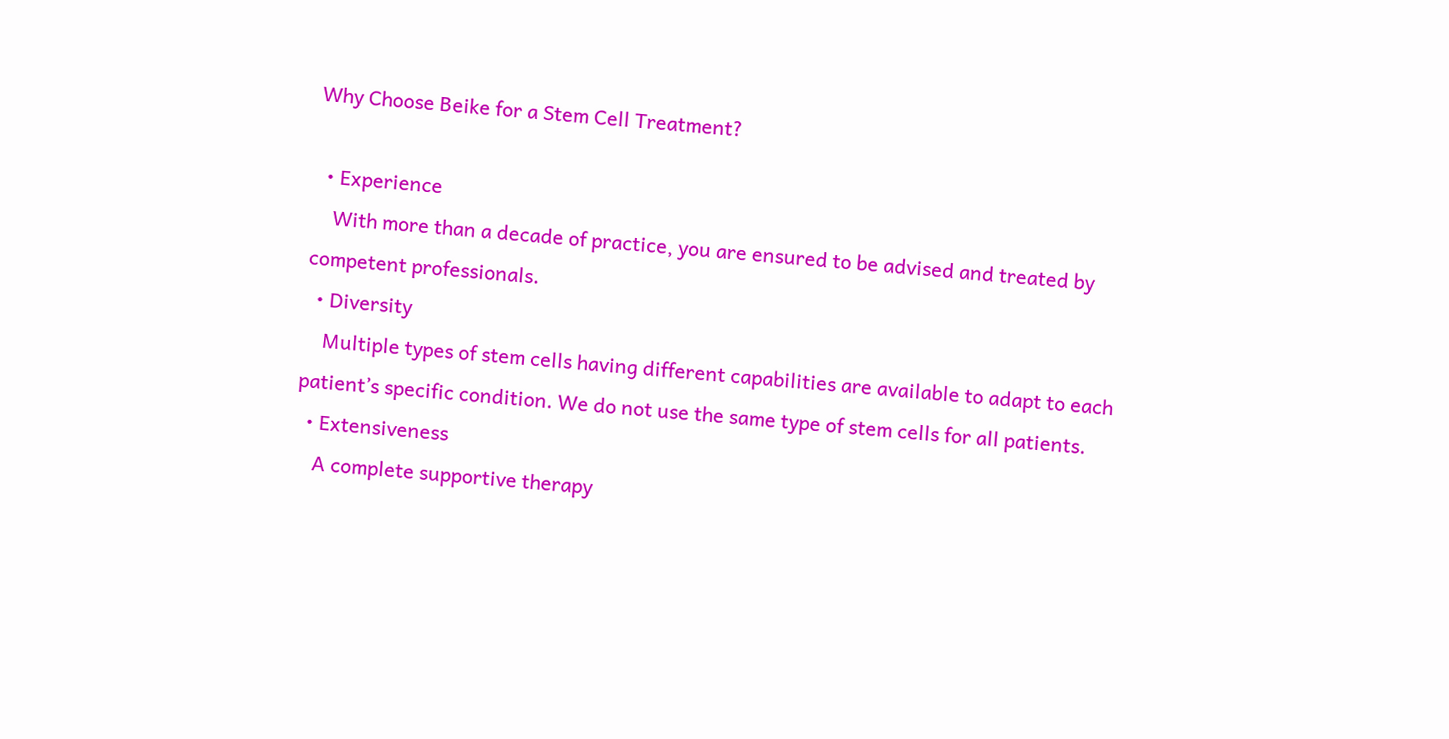Why Choose Beike for a Stem Cell Treatment?

  • Experience
    With more than a decade of practice, you are ensured to be advised and treated by competent professionals.
  • Diversity
    Multiple types of stem cells having different capabilities are available to adapt to each patient’s specific condition. We do not use the same type of stem cells for all patients.
  • Extensiveness
    A complete supportive therapy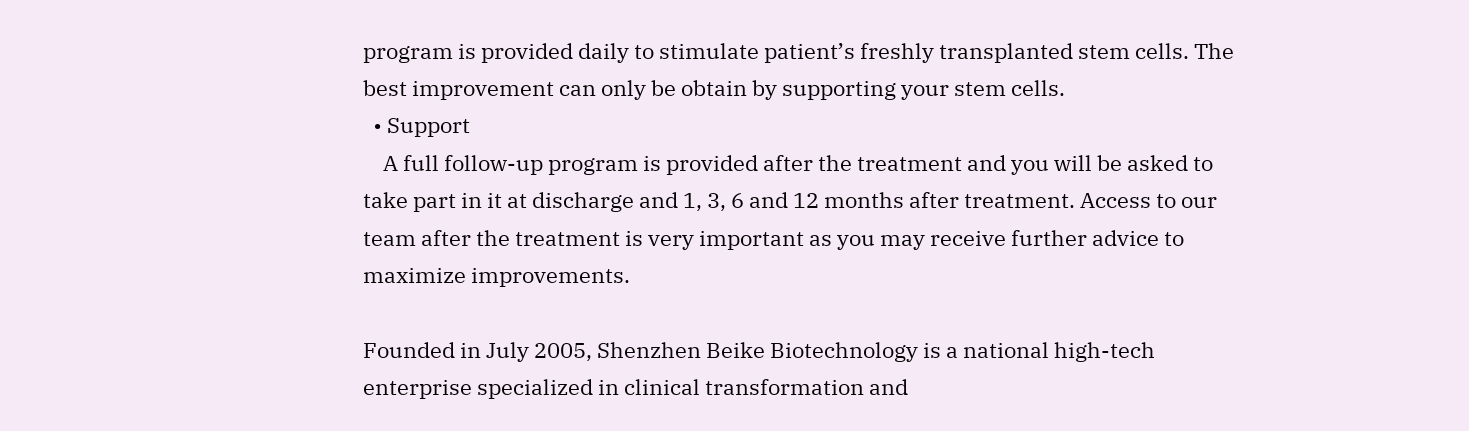program is provided daily to stimulate patient’s freshly transplanted stem cells. The best improvement can only be obtain by supporting your stem cells.
  • Support
    A full follow-up program is provided after the treatment and you will be asked to take part in it at discharge and 1, 3, 6 and 12 months after treatment. Access to our team after the treatment is very important as you may receive further advice to maximize improvements.

Founded in July 2005, Shenzhen Beike Biotechnology is a national high-tech enterprise specialized in clinical transformation and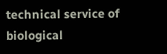technical service of biological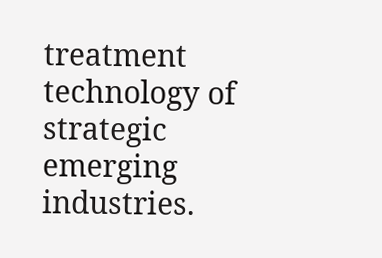treatment technology of strategic emerging industries.